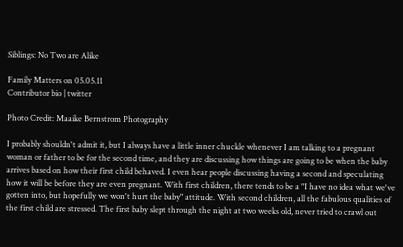Siblings: No Two are Alike

Family Matters on 05.05.11
Contributor bio | twitter

Photo Credit: Maaike Bernstrom Photography

I probably shouldn't admit it, but I always have a little inner chuckle whenever I am talking to a pregnant woman or father to be for the second time, and they are discussing how things are going to be when the baby arrives based on how their first child behaved. I even hear people discussing having a second and speculating how it will be before they are even pregnant. With first children, there tends to be a "I have no idea what we've gotten into, but hopefully we won't hurt the baby" attitude. With second children, all the fabulous qualities of the first child are stressed. The first baby slept through the night at two weeks old, never tried to crawl out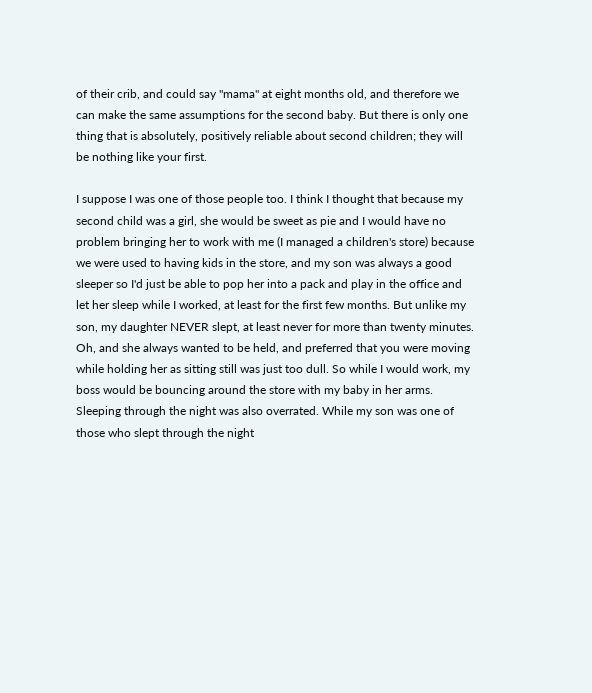of their crib, and could say "mama" at eight months old, and therefore we can make the same assumptions for the second baby. But there is only one thing that is absolutely, positively reliable about second children; they will be nothing like your first.

I suppose I was one of those people too. I think I thought that because my second child was a girl, she would be sweet as pie and I would have no problem bringing her to work with me (I managed a children's store) because we were used to having kids in the store, and my son was always a good sleeper so I'd just be able to pop her into a pack and play in the office and let her sleep while I worked, at least for the first few months. But unlike my son, my daughter NEVER slept, at least never for more than twenty minutes. Oh, and she always wanted to be held, and preferred that you were moving while holding her as sitting still was just too dull. So while I would work, my boss would be bouncing around the store with my baby in her arms. Sleeping through the night was also overrated. While my son was one of those who slept through the night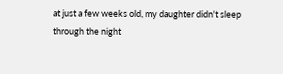at just a few weeks old, my daughter didn't sleep through the night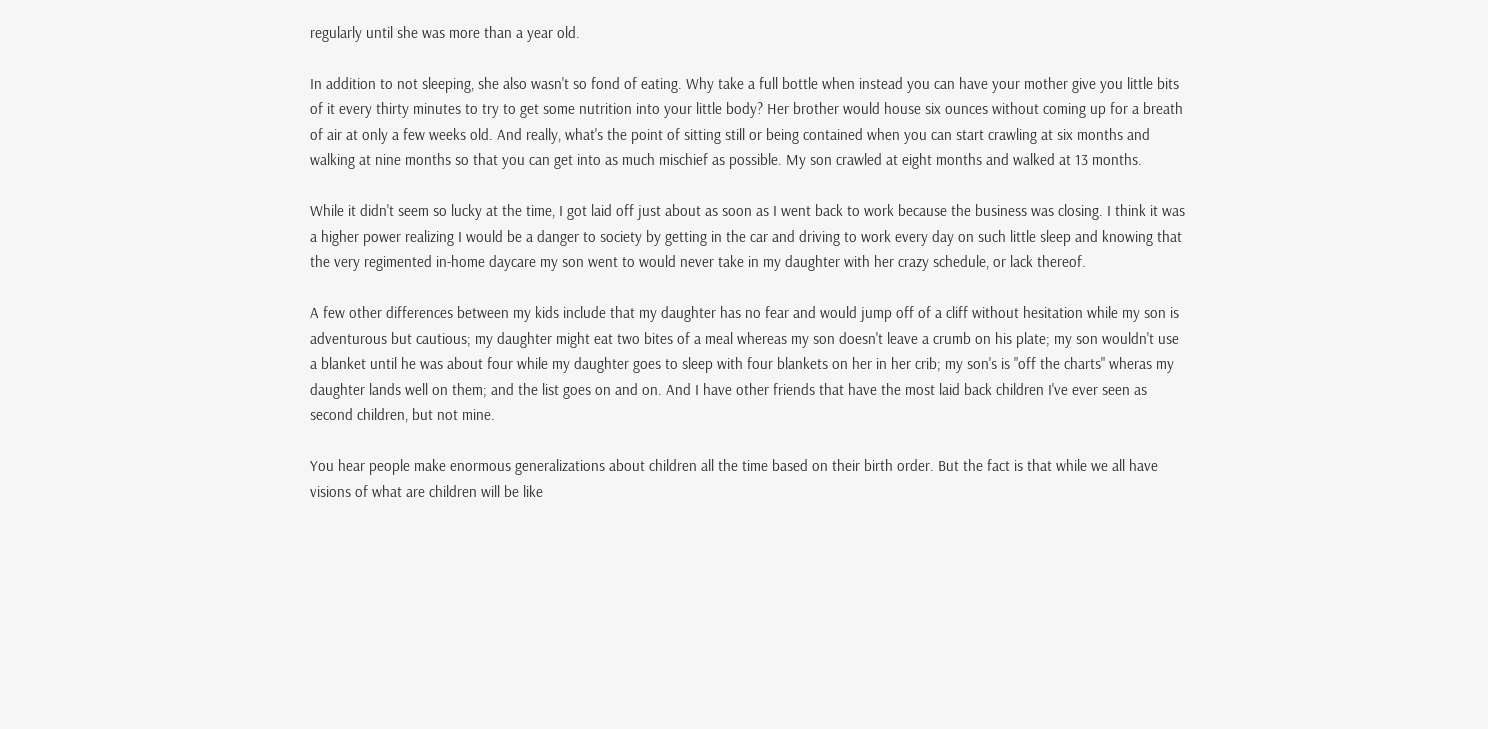regularly until she was more than a year old.

In addition to not sleeping, she also wasn't so fond of eating. Why take a full bottle when instead you can have your mother give you little bits of it every thirty minutes to try to get some nutrition into your little body? Her brother would house six ounces without coming up for a breath of air at only a few weeks old. And really, what's the point of sitting still or being contained when you can start crawling at six months and walking at nine months so that you can get into as much mischief as possible. My son crawled at eight months and walked at 13 months.

While it didn't seem so lucky at the time, I got laid off just about as soon as I went back to work because the business was closing. I think it was a higher power realizing I would be a danger to society by getting in the car and driving to work every day on such little sleep and knowing that the very regimented in-home daycare my son went to would never take in my daughter with her crazy schedule, or lack thereof.

A few other differences between my kids include that my daughter has no fear and would jump off of a cliff without hesitation while my son is adventurous but cautious; my daughter might eat two bites of a meal whereas my son doesn't leave a crumb on his plate; my son wouldn't use a blanket until he was about four while my daughter goes to sleep with four blankets on her in her crib; my son's is "off the charts" wheras my daughter lands well on them; and the list goes on and on. And I have other friends that have the most laid back children I've ever seen as second children, but not mine.

You hear people make enormous generalizations about children all the time based on their birth order. But the fact is that while we all have visions of what are children will be like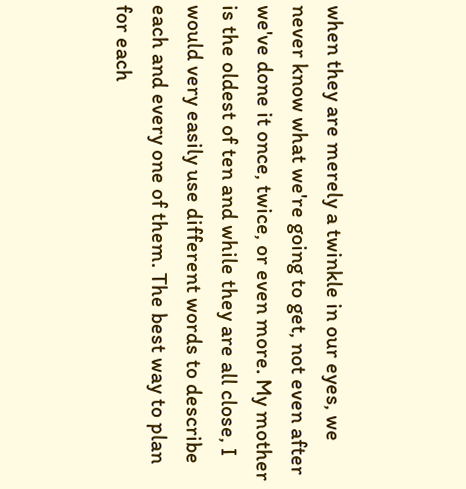when they are merely a twinkle in our eyes, we never know what we're going to get, not even after we've done it once, twice, or even more. My mother is the oldest of ten and while they are all close, I would very easily use different words to describe each and every one of them. The best way to plan for each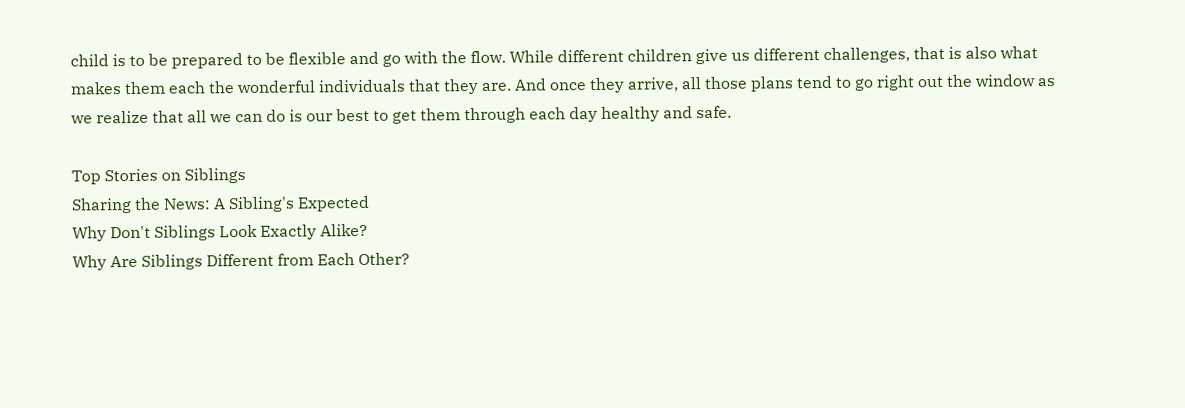child is to be prepared to be flexible and go with the flow. While different children give us different challenges, that is also what makes them each the wonderful individuals that they are. And once they arrive, all those plans tend to go right out the window as we realize that all we can do is our best to get them through each day healthy and safe.

Top Stories on Siblings
Sharing the News: A Sibling's Expected
Why Don't Siblings Look Exactly Alike?
Why Are Siblings Different from Each Other?